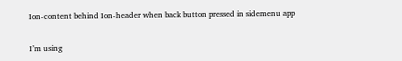Ion-content behind Ion-header when back button pressed in sidemenu app


I’m using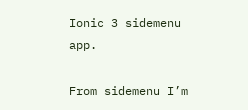Ionic 3 sidemenu app.

From sidemenu I’m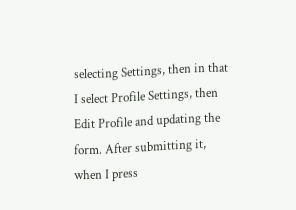selecting Settings, then in that I select Profile Settings, then Edit Profile and updating the form. After submitting it, when I press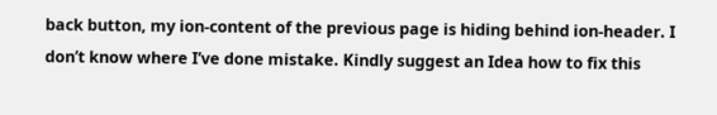back button, my ion-content of the previous page is hiding behind ion-header. I don’t know where I’ve done mistake. Kindly suggest an Idea how to fix this